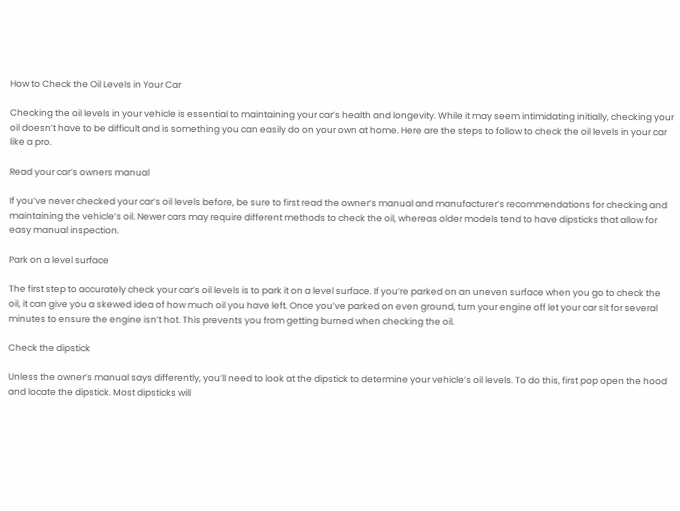How to Check the Oil Levels in Your Car

Checking the oil levels in your vehicle is essential to maintaining your car’s health and longevity. While it may seem intimidating initially, checking your oil doesn’t have to be difficult and is something you can easily do on your own at home. Here are the steps to follow to check the oil levels in your car like a pro.

Read your car’s owners manual

If you’ve never checked your car’s oil levels before, be sure to first read the owner’s manual and manufacturer’s recommendations for checking and maintaining the vehicle’s oil. Newer cars may require different methods to check the oil, whereas older models tend to have dipsticks that allow for easy manual inspection.

Park on a level surface

The first step to accurately check your car’s oil levels is to park it on a level surface. If you’re parked on an uneven surface when you go to check the oil, it can give you a skewed idea of how much oil you have left. Once you’ve parked on even ground, turn your engine off let your car sit for several minutes to ensure the engine isn’t hot. This prevents you from getting burned when checking the oil.

Check the dipstick

Unless the owner’s manual says differently, you’ll need to look at the dipstick to determine your vehicle’s oil levels. To do this, first pop open the hood and locate the dipstick. Most dipsticks will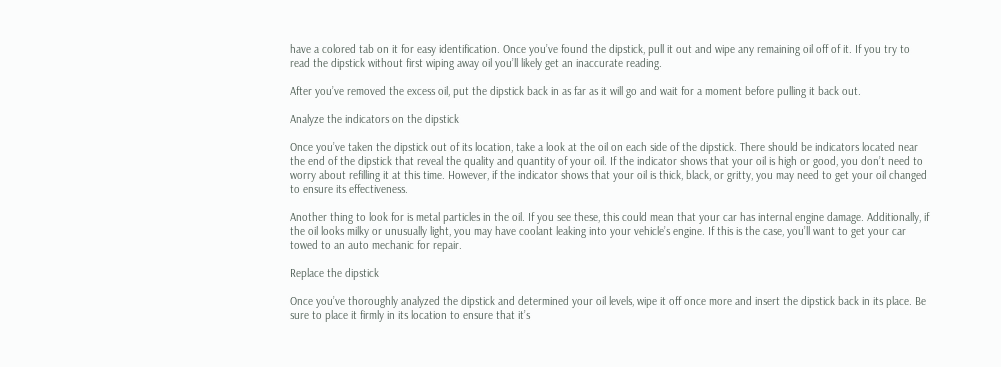have a colored tab on it for easy identification. Once you’ve found the dipstick, pull it out and wipe any remaining oil off of it. If you try to read the dipstick without first wiping away oil you’ll likely get an inaccurate reading.

After you’ve removed the excess oil, put the dipstick back in as far as it will go and wait for a moment before pulling it back out.

Analyze the indicators on the dipstick

Once you’ve taken the dipstick out of its location, take a look at the oil on each side of the dipstick. There should be indicators located near the end of the dipstick that reveal the quality and quantity of your oil. If the indicator shows that your oil is high or good, you don’t need to worry about refilling it at this time. However, if the indicator shows that your oil is thick, black, or gritty, you may need to get your oil changed to ensure its effectiveness.

Another thing to look for is metal particles in the oil. If you see these, this could mean that your car has internal engine damage. Additionally, if the oil looks milky or unusually light, you may have coolant leaking into your vehicle’s engine. If this is the case, you’ll want to get your car towed to an auto mechanic for repair.

Replace the dipstick

Once you’ve thoroughly analyzed the dipstick and determined your oil levels, wipe it off once more and insert the dipstick back in its place. Be sure to place it firmly in its location to ensure that it’s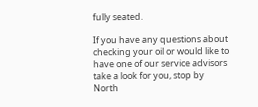fully seated.

If you have any questions about checking your oil or would like to have one of our service advisors take a look for you, stop by North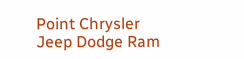Point Chrysler Jeep Dodge Ram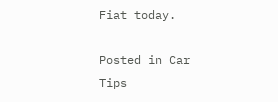Fiat today.

Posted in Car Tips